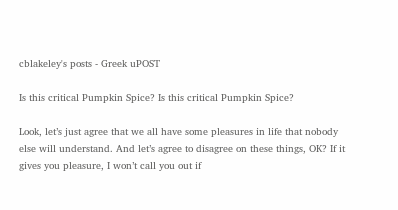cblakeley's posts - Greek uPOST

Is this critical Pumpkin Spice? Is this critical Pumpkin Spice?

Look, let’s just agree that we all have some pleasures in life that nobody else will understand. And let’s agree to disagree on these things, OK? If it gives you pleasure, I won’t call you out if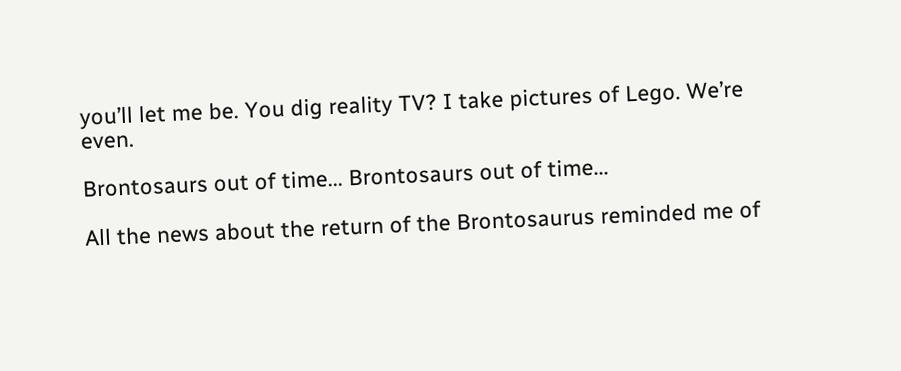you’ll let me be. You dig reality TV? I take pictures of Lego. We’re even.

Brontosaurs out of time... Brontosaurs out of time...

All the news about the return of the Brontosaurus reminded me of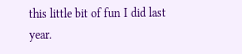this little bit of fun I did last year.